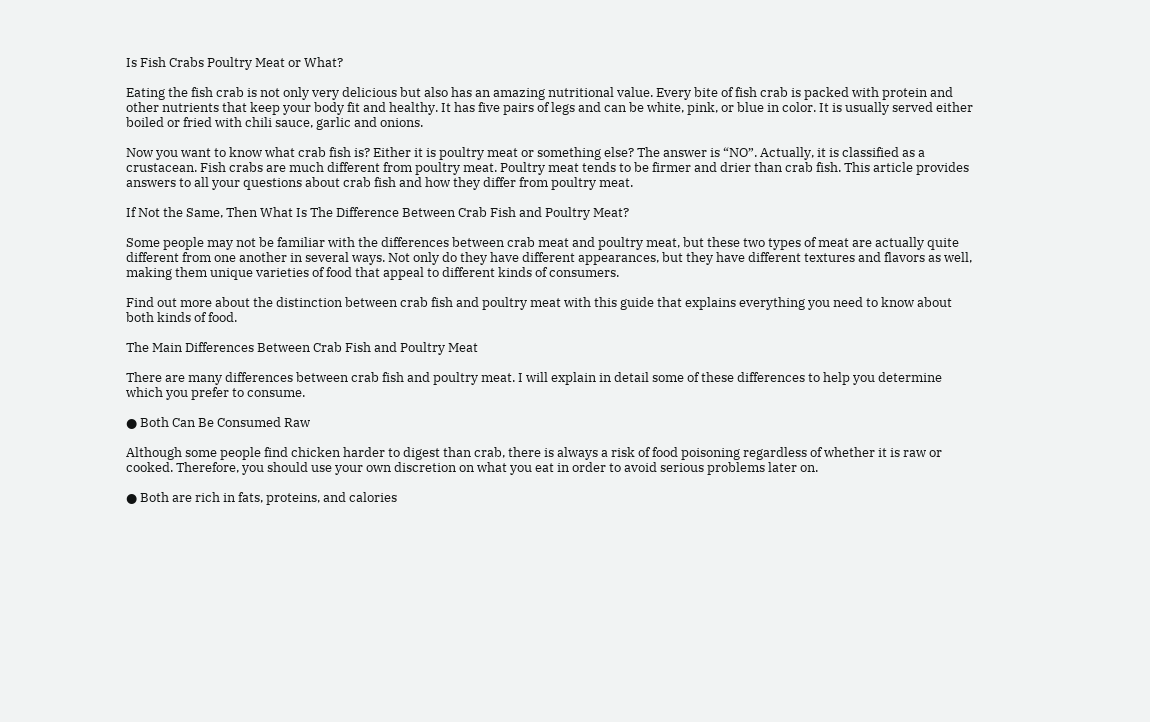Is Fish Crabs Poultry Meat or What?

Eating the fish crab is not only very delicious but also has an amazing nutritional value. Every bite of fish crab is packed with protein and other nutrients that keep your body fit and healthy. It has five pairs of legs and can be white, pink, or blue in color. It is usually served either boiled or fried with chili sauce, garlic and onions.

Now you want to know what crab fish is? Either it is poultry meat or something else? The answer is “NO”. Actually, it is classified as a crustacean. Fish crabs are much different from poultry meat. Poultry meat tends to be firmer and drier than crab fish. This article provides answers to all your questions about crab fish and how they differ from poultry meat.

If Not the Same, Then What Is The Difference Between Crab Fish and Poultry Meat?

Some people may not be familiar with the differences between crab meat and poultry meat, but these two types of meat are actually quite different from one another in several ways. Not only do they have different appearances, but they have different textures and flavors as well, making them unique varieties of food that appeal to different kinds of consumers.

Find out more about the distinction between crab fish and poultry meat with this guide that explains everything you need to know about both kinds of food.

The Main Differences Between Crab Fish and Poultry Meat

There are many differences between crab fish and poultry meat. I will explain in detail some of these differences to help you determine which you prefer to consume.

● Both Can Be Consumed Raw

Although some people find chicken harder to digest than crab, there is always a risk of food poisoning regardless of whether it is raw or cooked. Therefore, you should use your own discretion on what you eat in order to avoid serious problems later on.

● Both are rich in fats, proteins, and calories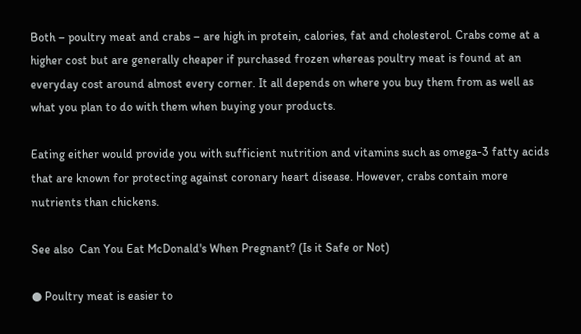Both – poultry meat and crabs – are high in protein, calories, fat and cholesterol. Crabs come at a higher cost but are generally cheaper if purchased frozen whereas poultry meat is found at an everyday cost around almost every corner. It all depends on where you buy them from as well as what you plan to do with them when buying your products.

Eating either would provide you with sufficient nutrition and vitamins such as omega-3 fatty acids that are known for protecting against coronary heart disease. However, crabs contain more nutrients than chickens.

See also  Can You Eat McDonald's When Pregnant? (Is it Safe or Not)

● Poultry meat is easier to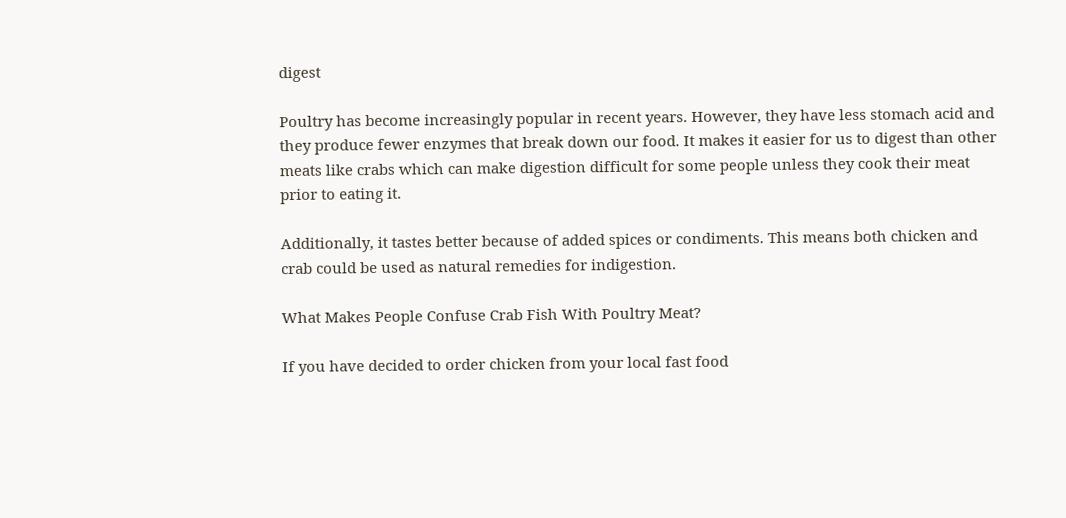digest

Poultry has become increasingly popular in recent years. However, they have less stomach acid and they produce fewer enzymes that break down our food. It makes it easier for us to digest than other meats like crabs which can make digestion difficult for some people unless they cook their meat prior to eating it.

Additionally, it tastes better because of added spices or condiments. This means both chicken and crab could be used as natural remedies for indigestion.

What Makes People Confuse Crab Fish With Poultry Meat?

If you have decided to order chicken from your local fast food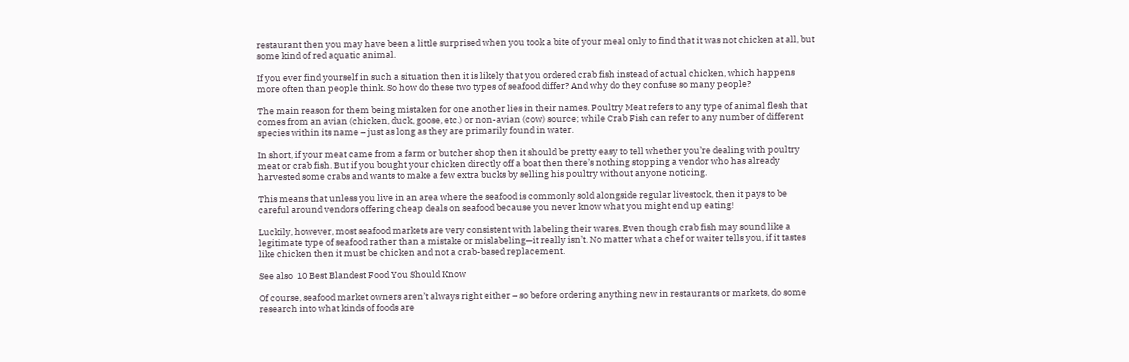restaurant then you may have been a little surprised when you took a bite of your meal only to find that it was not chicken at all, but some kind of red aquatic animal.

If you ever find yourself in such a situation then it is likely that you ordered crab fish instead of actual chicken, which happens more often than people think. So how do these two types of seafood differ? And why do they confuse so many people?

The main reason for them being mistaken for one another lies in their names. Poultry Meat refers to any type of animal flesh that comes from an avian (chicken, duck, goose, etc.) or non-avian (cow) source; while Crab Fish can refer to any number of different species within its name – just as long as they are primarily found in water.

In short, if your meat came from a farm or butcher shop then it should be pretty easy to tell whether you’re dealing with poultry meat or crab fish. But if you bought your chicken directly off a boat then there’s nothing stopping a vendor who has already harvested some crabs and wants to make a few extra bucks by selling his poultry without anyone noticing.

This means that unless you live in an area where the seafood is commonly sold alongside regular livestock, then it pays to be careful around vendors offering cheap deals on seafood because you never know what you might end up eating!

Luckily, however, most seafood markets are very consistent with labeling their wares. Even though crab fish may sound like a legitimate type of seafood rather than a mistake or mislabeling—it really isn’t. No matter what a chef or waiter tells you, if it tastes like chicken then it must be chicken and not a crab-based replacement.

See also  10 Best Blandest Food You Should Know

Of course, seafood market owners aren’t always right either – so before ordering anything new in restaurants or markets, do some research into what kinds of foods are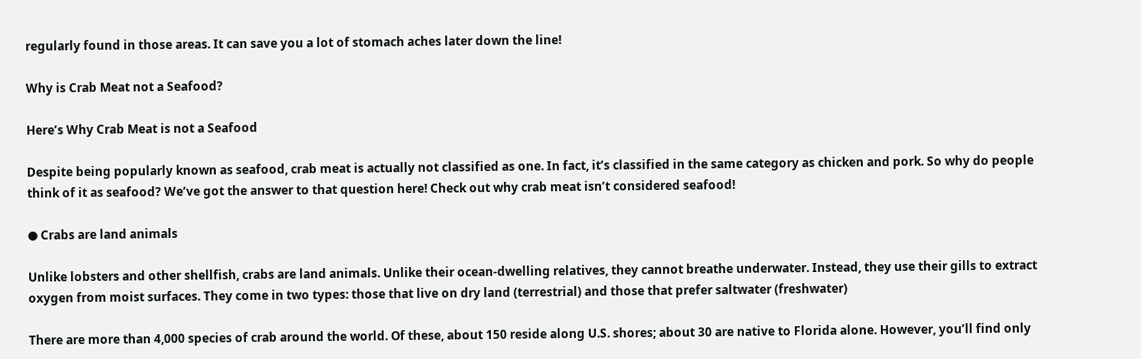regularly found in those areas. It can save you a lot of stomach aches later down the line!

Why is Crab Meat not a Seafood?

Here’s Why Crab Meat is not a Seafood

Despite being popularly known as seafood, crab meat is actually not classified as one. In fact, it’s classified in the same category as chicken and pork. So why do people think of it as seafood? We’ve got the answer to that question here! Check out why crab meat isn’t considered seafood!

● Crabs are land animals

Unlike lobsters and other shellfish, crabs are land animals. Unlike their ocean-dwelling relatives, they cannot breathe underwater. Instead, they use their gills to extract oxygen from moist surfaces. They come in two types: those that live on dry land (terrestrial) and those that prefer saltwater (freshwater)

There are more than 4,000 species of crab around the world. Of these, about 150 reside along U.S. shores; about 30 are native to Florida alone. However, you’ll find only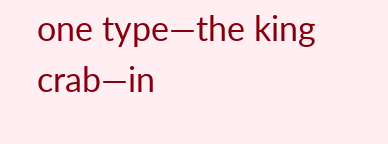one type—the king crab—in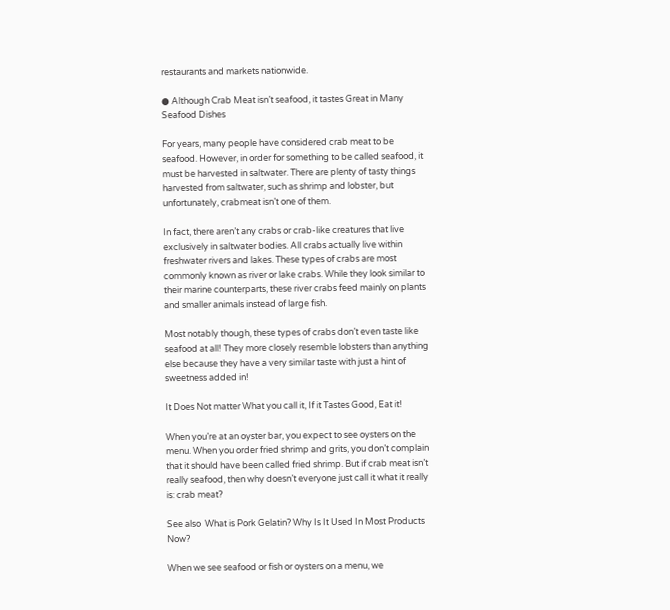restaurants and markets nationwide.

● Although Crab Meat isn’t seafood, it tastes Great in Many Seafood Dishes

For years, many people have considered crab meat to be seafood. However, in order for something to be called seafood, it must be harvested in saltwater. There are plenty of tasty things harvested from saltwater, such as shrimp and lobster, but unfortunately, crabmeat isn’t one of them.

In fact, there aren’t any crabs or crab-like creatures that live exclusively in saltwater bodies. All crabs actually live within freshwater rivers and lakes. These types of crabs are most commonly known as river or lake crabs. While they look similar to their marine counterparts, these river crabs feed mainly on plants and smaller animals instead of large fish.

Most notably though, these types of crabs don’t even taste like seafood at all! They more closely resemble lobsters than anything else because they have a very similar taste with just a hint of sweetness added in!

It Does Not matter What you call it, If it Tastes Good, Eat it!

When you’re at an oyster bar, you expect to see oysters on the menu. When you order fried shrimp and grits, you don’t complain that it should have been called fried shrimp. But if crab meat isn’t really seafood, then why doesn’t everyone just call it what it really is: crab meat?

See also  What is Pork Gelatin? Why Is It Used In Most Products Now?

When we see seafood or fish or oysters on a menu, we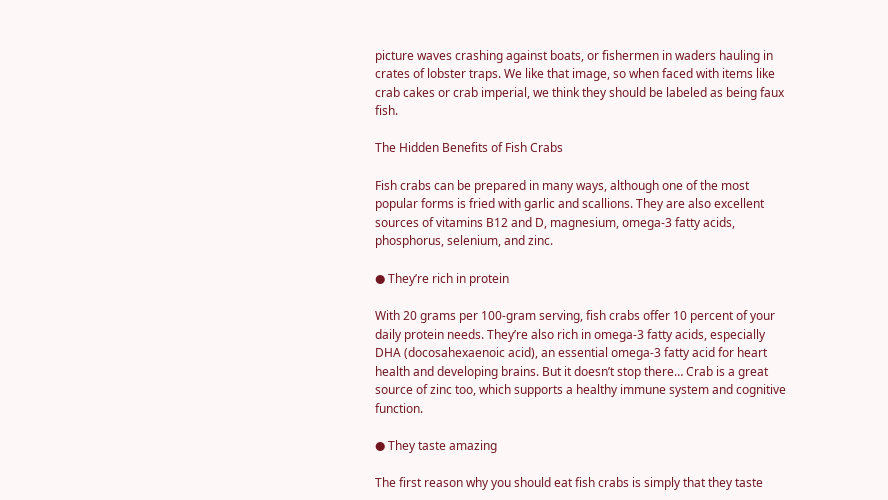picture waves crashing against boats, or fishermen in waders hauling in crates of lobster traps. We like that image, so when faced with items like crab cakes or crab imperial, we think they should be labeled as being faux fish.

The Hidden Benefits of Fish Crabs

Fish crabs can be prepared in many ways, although one of the most popular forms is fried with garlic and scallions. They are also excellent sources of vitamins B12 and D, magnesium, omega-3 fatty acids, phosphorus, selenium, and zinc.

● They’re rich in protein

With 20 grams per 100-gram serving, fish crabs offer 10 percent of your daily protein needs. They’re also rich in omega-3 fatty acids, especially DHA (docosahexaenoic acid), an essential omega-3 fatty acid for heart health and developing brains. But it doesn’t stop there… Crab is a great source of zinc too, which supports a healthy immune system and cognitive function.

● They taste amazing

The first reason why you should eat fish crabs is simply that they taste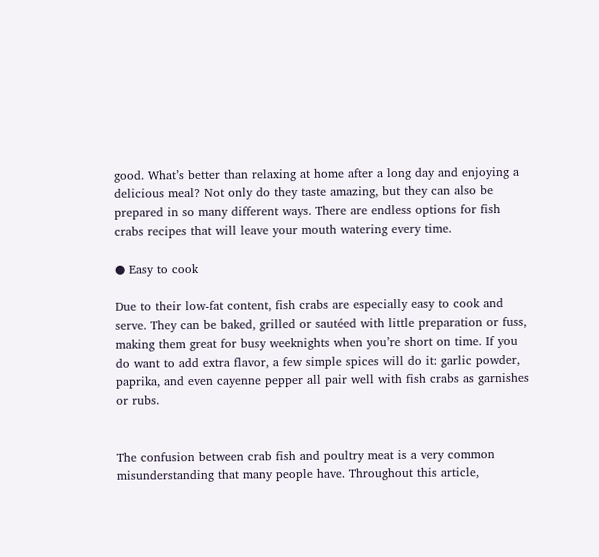good. What’s better than relaxing at home after a long day and enjoying a delicious meal? Not only do they taste amazing, but they can also be prepared in so many different ways. There are endless options for fish crabs recipes that will leave your mouth watering every time.

● Easy to cook

Due to their low-fat content, fish crabs are especially easy to cook and serve. They can be baked, grilled or sautéed with little preparation or fuss, making them great for busy weeknights when you’re short on time. If you do want to add extra flavor, a few simple spices will do it: garlic powder, paprika, and even cayenne pepper all pair well with fish crabs as garnishes or rubs.


The confusion between crab fish and poultry meat is a very common misunderstanding that many people have. Throughout this article,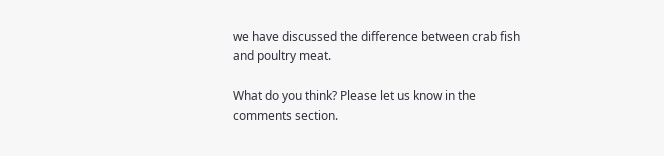we have discussed the difference between crab fish and poultry meat.

What do you think? Please let us know in the comments section.